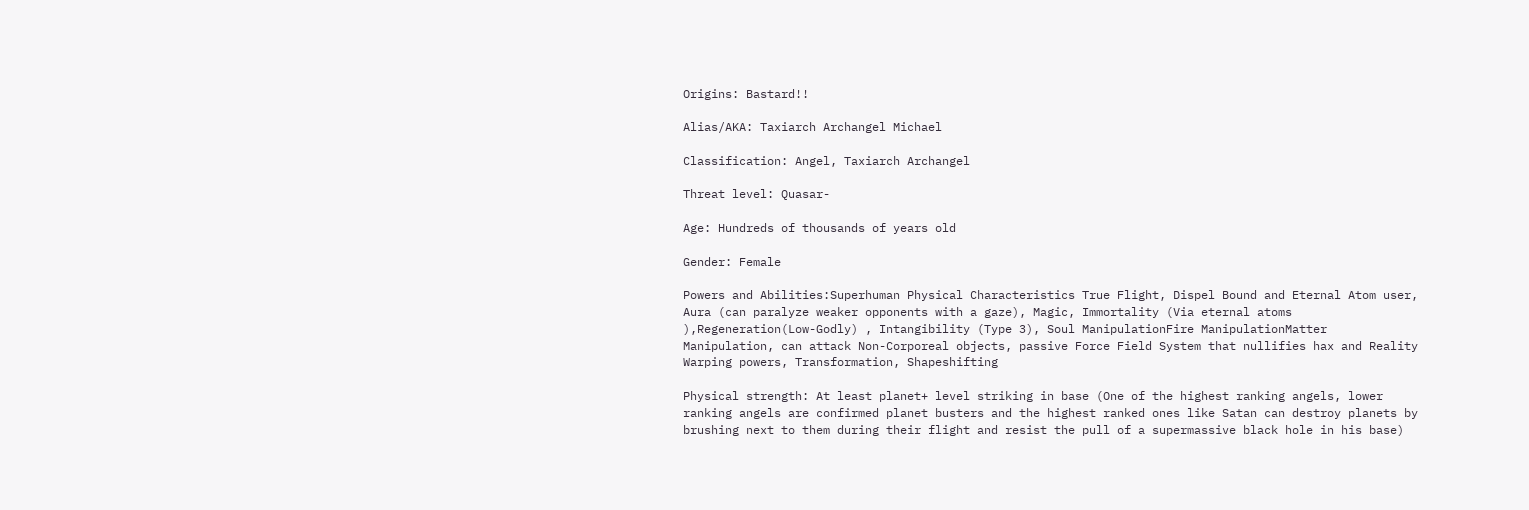Origins: Bastard!!

Alias/AKA: Taxiarch Archangel Michael

Classification: Angel, Taxiarch Archangel

Threat level: Quasar-

Age: Hundreds of thousands of years old

Gender: Female

Powers and Abilities:Superhuman Physical Characteristics True Flight, Dispel Bound and Eternal Atom user, Aura (can paralyze weaker opponents with a gaze), Magic, Immortality (Via eternal atoms ),Regeneration(Low-Godly) , Intangibility (Type 3), Soul ManipulationFire ManipulationMatter Manipulation, can attack Non-Corporeal objects, passive Force Field System that nullifies hax and Reality Warping powers, Transformation, Shapeshifting

Physical strength: At least planet+ level striking in base (One of the highest ranking angels, lower ranking angels are confirmed planet busters and the highest ranked ones like Satan can destroy planets by brushing next to them during their flight and resist the pull of a supermassive black hole in his base)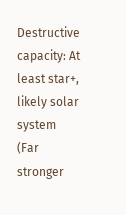Destructive capacity: At least star+, likely solar system (Far stronger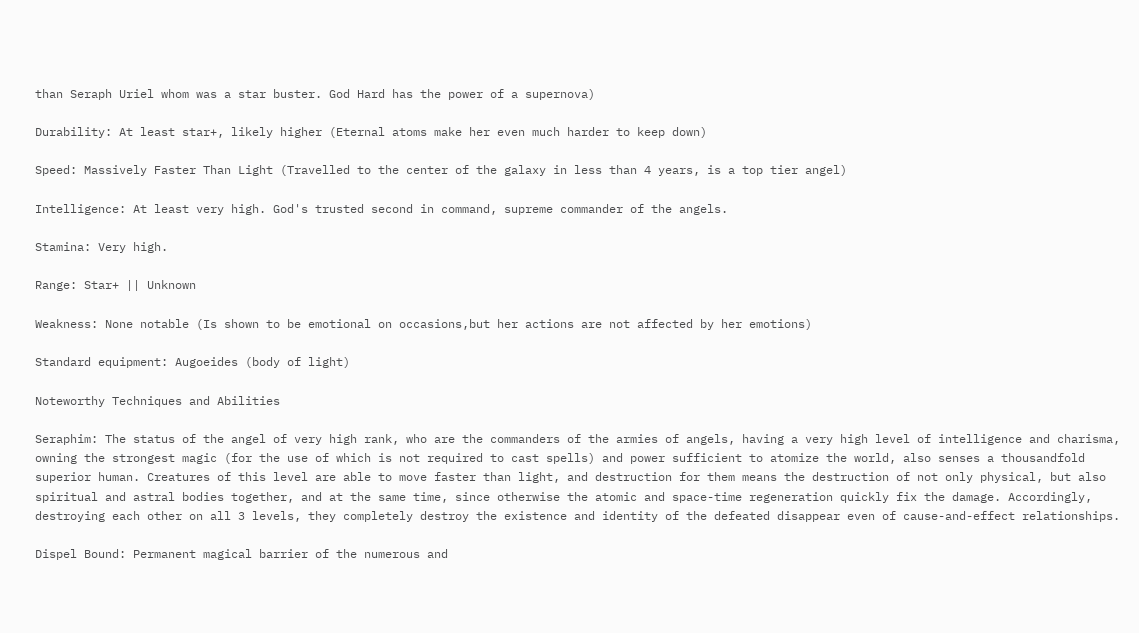than Seraph Uriel whom was a star buster. God Hard has the power of a supernova)

Durability: At least star+, likely higher (Eternal atoms make her even much harder to keep down)

Speed: Massively Faster Than Light (Travelled to the center of the galaxy in less than 4 years, is a top tier angel)

Intelligence: At least very high. God's trusted second in command, supreme commander of the angels.

Stamina: Very high.

Range: Star+ || Unknown

Weakness: None notable (Is shown to be emotional on occasions,but her actions are not affected by her emotions)

Standard equipment: Augoeides (body of light)

Noteworthy Techniques and Abilities

Seraphim: The status of the angel of very high rank, who are the commanders of the armies of angels, having a very high level of intelligence and charisma, owning the strongest magic (for the use of which is not required to cast spells) and power sufficient to atomize the world, also senses a thousandfold superior human. Creatures of this level are able to move faster than light, and destruction for them means the destruction of not only physical, but also spiritual and astral bodies together, and at the same time, since otherwise the atomic and space-time regeneration quickly fix the damage. Accordingly, destroying each other on all 3 levels, they completely destroy the existence and identity of the defeated disappear even of cause-and-effect relationships.

Dispel Bound: Permanent magical barrier of the numerous and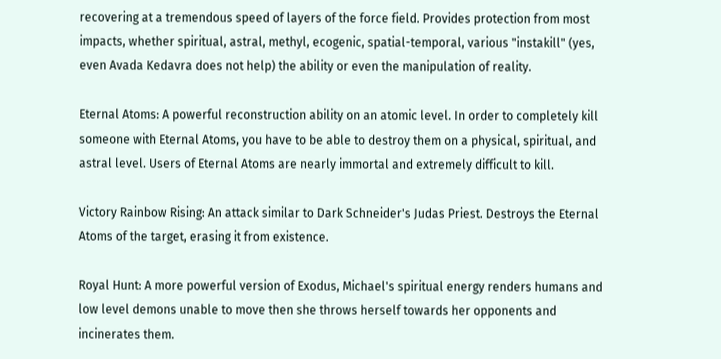recovering at a tremendous speed of layers of the force field. Provides protection from most impacts, whether spiritual, astral, methyl, ecogenic, spatial-temporal, various "instakill" (yes, even Avada Kedavra does not help) the ability or even the manipulation of reality.

Eternal Atoms: A powerful reconstruction ability on an atomic level. In order to completely kill someone with Eternal Atoms, you have to be able to destroy them on a physical, spiritual, and astral level. Users of Eternal Atoms are nearly immortal and extremely difficult to kill.

Victory Rainbow Rising: An attack similar to Dark Schneider's Judas Priest. Destroys the Eternal Atoms of the target, erasing it from existence.

Royal Hunt: A more powerful version of Exodus, Michael's spiritual energy renders humans and low level demons unable to move then she throws herself towards her opponents and incinerates them.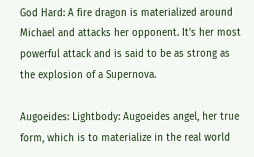God Hard: A fire dragon is materialized around Michael and attacks her opponent. It's her most powerful attack and is said to be as strong as the explosion of a Supernova.

Augoeides: Lightbody: Augoeides angel, her true form, which is to materialize in the real world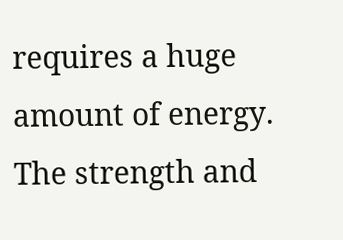requires a huge amount of energy. The strength and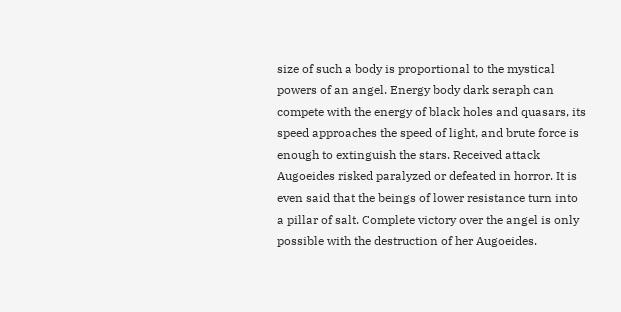size of such a body is proportional to the mystical powers of an angel. Energy body dark seraph can compete with the energy of black holes and quasars, its speed approaches the speed of light, and brute force is enough to extinguish the stars. Received attack Augoeides risked paralyzed or defeated in horror. It is even said that the beings of lower resistance turn into a pillar of salt. Complete victory over the angel is only possible with the destruction of her Augoeides.